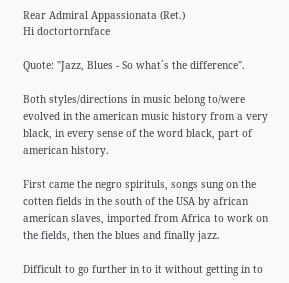Rear Admiral Appassionata (Ret.)
Hi doctortornface

Quote: "Jazz, Blues - So what´s the difference".

Both styles/directions in music belong to/were evolved in the american music history from a very black, in every sense of the word black, part of american history.

First came the negro spirituls, songs sung on the cotten fields in the south of the USA by african american slaves, imported from Africa to work on the fields, then the blues and finally jazz.

Difficult to go further in to it without getting in to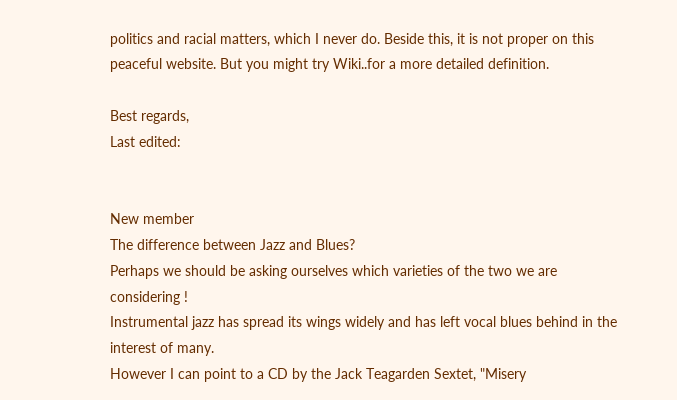politics and racial matters, which I never do. Beside this, it is not proper on this peaceful website. But you might try Wiki..for a more detailed definition.

Best regards,
Last edited:


New member
The difference between Jazz and Blues?
Perhaps we should be asking ourselves which varieties of the two we are considering !
Instrumental jazz has spread its wings widely and has left vocal blues behind in the interest of many.
However I can point to a CD by the Jack Teagarden Sextet, "Misery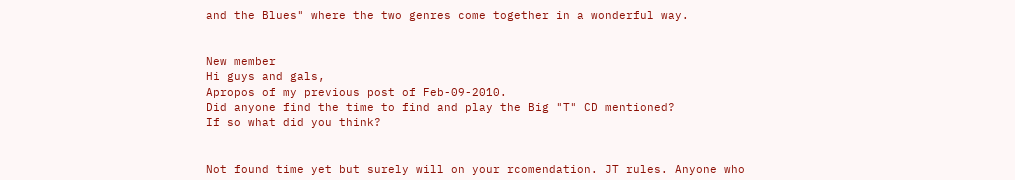and the Blues" where the two genres come together in a wonderful way.


New member
Hi guys and gals,
Apropos of my previous post of Feb-09-2010.
Did anyone find the time to find and play the Big "T" CD mentioned?
If so what did you think?


Not found time yet but surely will on your rcomendation. JT rules. Anyone who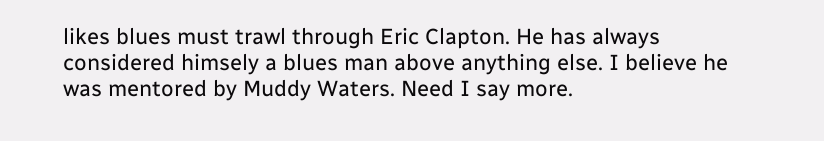likes blues must trawl through Eric Clapton. He has always considered himsely a blues man above anything else. I believe he was mentored by Muddy Waters. Need I say more.